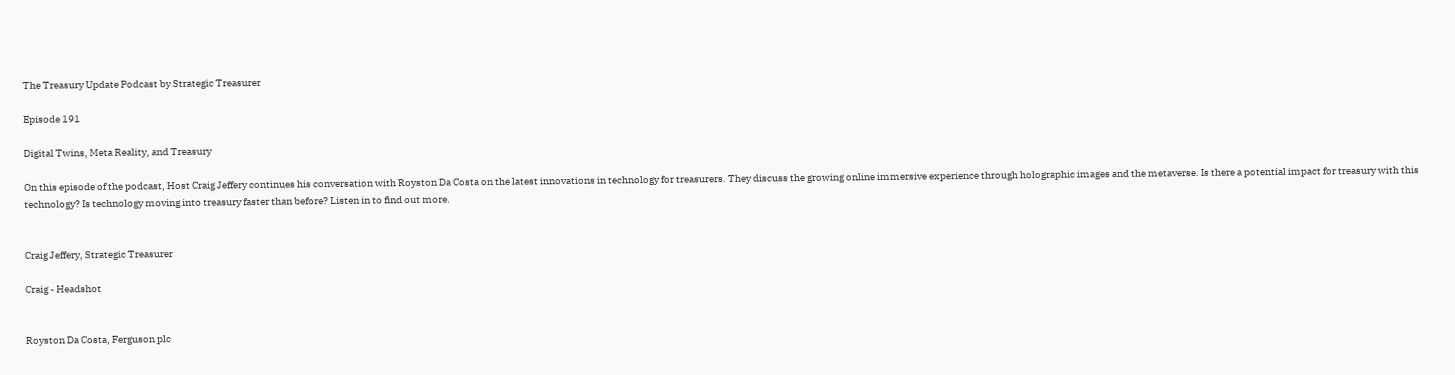The Treasury Update Podcast by Strategic Treasurer

Episode 191

Digital Twins, Meta Reality, and Treasury

On this episode of the podcast, Host Craig Jeffery continues his conversation with Royston Da Costa on the latest innovations in technology for treasurers. They discuss the growing online immersive experience through holographic images and the metaverse. Is there a potential impact for treasury with this technology? Is technology moving into treasury faster than before? Listen in to find out more.


Craig Jeffery, Strategic Treasurer

Craig - Headshot


Royston Da Costa, Ferguson plc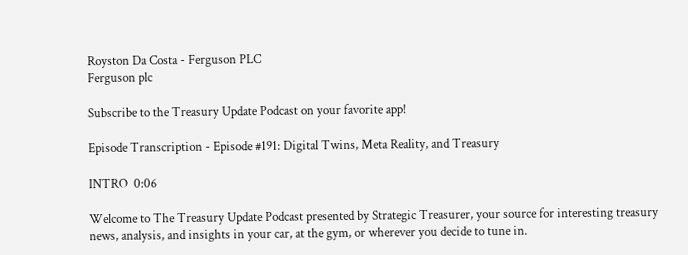Royston Da Costa - Ferguson PLC
Ferguson plc

Subscribe to the Treasury Update Podcast on your favorite app!

Episode Transcription - Episode #191: Digital Twins, Meta Reality, and Treasury

INTRO  0:06

Welcome to The Treasury Update Podcast presented by Strategic Treasurer, your source for interesting treasury news, analysis, and insights in your car, at the gym, or wherever you decide to tune in.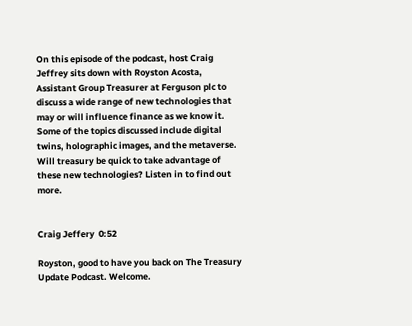On this episode of the podcast, host Craig Jeffrey sits down with Royston Acosta, Assistant Group Treasurer at Ferguson plc to discuss a wide range of new technologies that may or will influence finance as we know it. Some of the topics discussed include digital twins, holographic images, and the metaverse. Will treasury be quick to take advantage of these new technologies? Listen in to find out more.


Craig Jeffery  0:52

Royston, good to have you back on The Treasury Update Podcast. Welcome.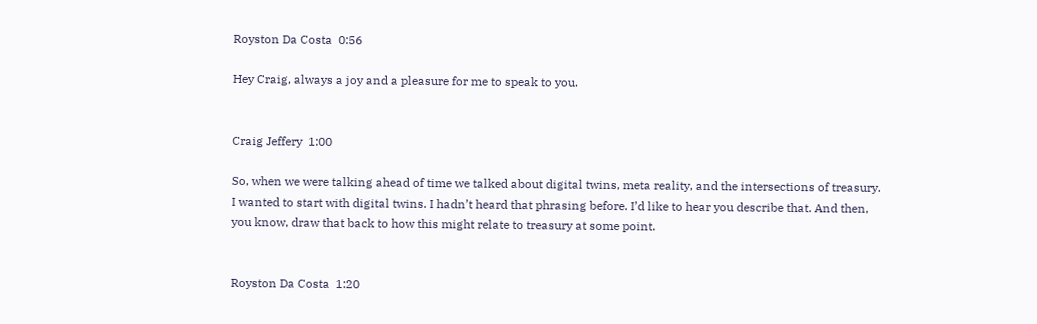Royston Da Costa  0:56

Hey Craig, always a joy and a pleasure for me to speak to you.


Craig Jeffery  1:00

So, when we were talking ahead of time we talked about digital twins, meta reality, and the intersections of treasury. I wanted to start with digital twins. I hadn’t heard that phrasing before. I’d like to hear you describe that. And then, you know, draw that back to how this might relate to treasury at some point.


Royston Da Costa  1:20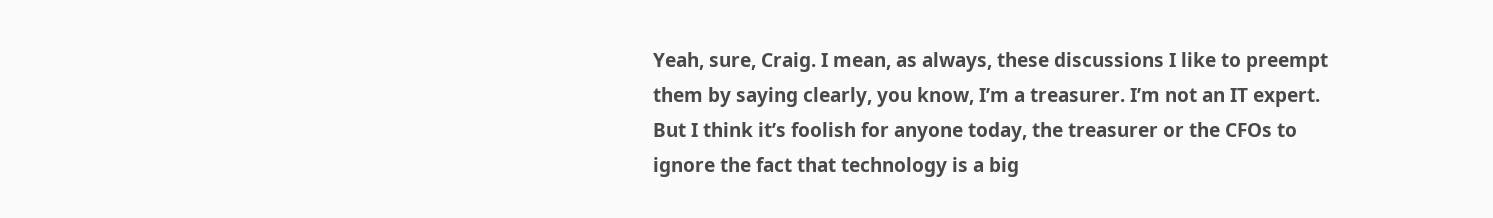Yeah, sure, Craig. I mean, as always, these discussions I like to preempt them by saying clearly, you know, I’m a treasurer. I’m not an IT expert. But I think it’s foolish for anyone today, the treasurer or the CFOs to ignore the fact that technology is a big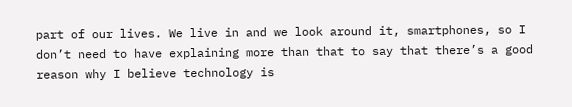part of our lives. We live in and we look around it, smartphones, so I don’t need to have explaining more than that to say that there’s a good reason why I believe technology is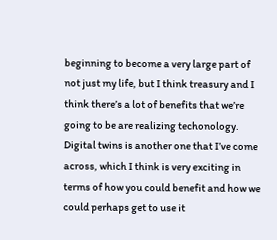beginning to become a very large part of not just my life, but I think treasury and I think there’s a lot of benefits that we’re going to be are realizing techonology. Digital twins is another one that I’ve come across, which I think is very exciting in terms of how you could benefit and how we could perhaps get to use it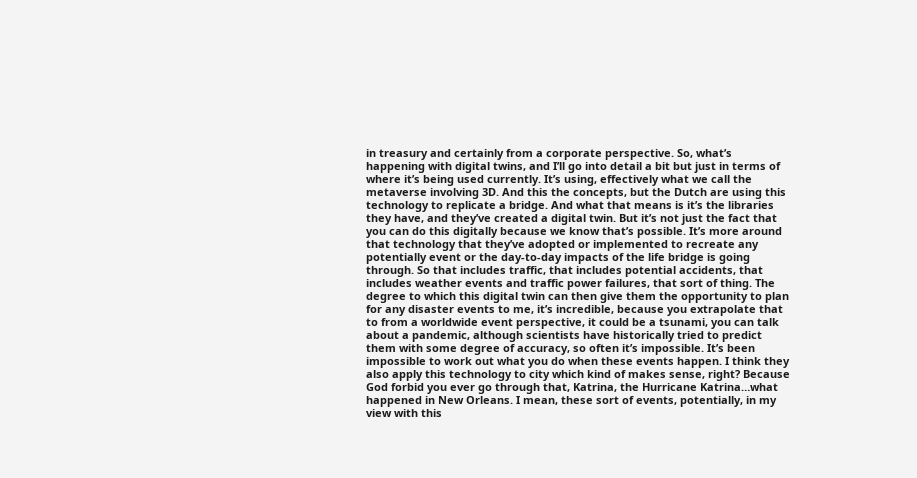in treasury and certainly from a corporate perspective. So, what’s happening with digital twins, and I’ll go into detail a bit but just in terms of where it’s being used currently. It’s using, effectively what we call the metaverse involving 3D. And this the concepts, but the Dutch are using this technology to replicate a bridge. And what that means is it’s the libraries they have, and they’ve created a digital twin. But it’s not just the fact that you can do this digitally because we know that’s possible. It’s more around that technology that they’ve adopted or implemented to recreate any potentially event or the day-to-day impacts of the life bridge is going through. So that includes traffic, that includes potential accidents, that includes weather events and traffic power failures, that sort of thing. The degree to which this digital twin can then give them the opportunity to plan for any disaster events to me, it’s incredible, because you extrapolate that to from a worldwide event perspective, it could be a tsunami, you can talk about a pandemic, although scientists have historically tried to predict them with some degree of accuracy, so often it’s impossible. It’s been impossible to work out what you do when these events happen. I think they also apply this technology to city which kind of makes sense, right? Because God forbid you ever go through that, Katrina, the Hurricane Katrina…what happened in New Orleans. I mean, these sort of events, potentially, in my view with this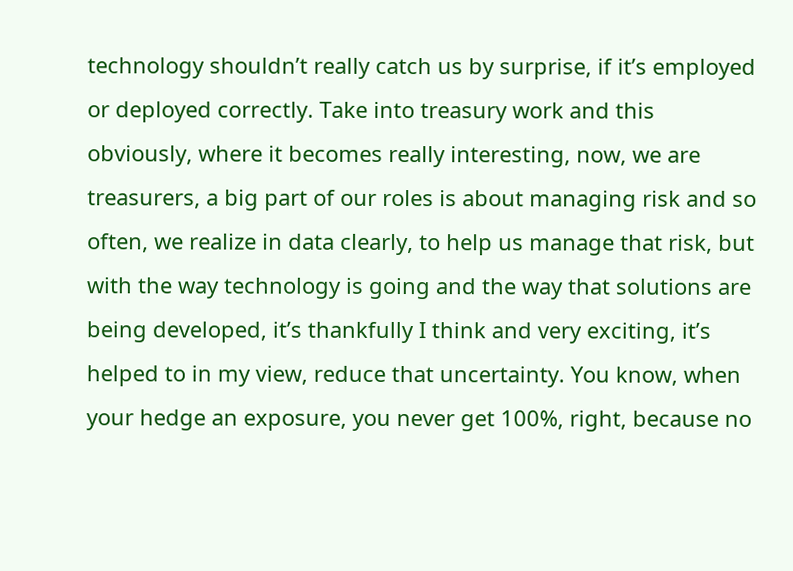technology shouldn’t really catch us by surprise, if it’s employed or deployed correctly. Take into treasury work and this obviously, where it becomes really interesting, now, we are treasurers, a big part of our roles is about managing risk and so often, we realize in data clearly, to help us manage that risk, but with the way technology is going and the way that solutions are being developed, it’s thankfully I think and very exciting, it’s helped to in my view, reduce that uncertainty. You know, when your hedge an exposure, you never get 100%, right, because no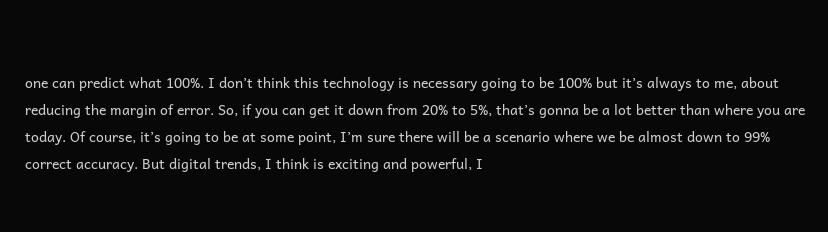one can predict what 100%. I don’t think this technology is necessary going to be 100% but it’s always to me, about reducing the margin of error. So, if you can get it down from 20% to 5%, that’s gonna be a lot better than where you are today. Of course, it’s going to be at some point, I’m sure there will be a scenario where we be almost down to 99% correct accuracy. But digital trends, I think is exciting and powerful, I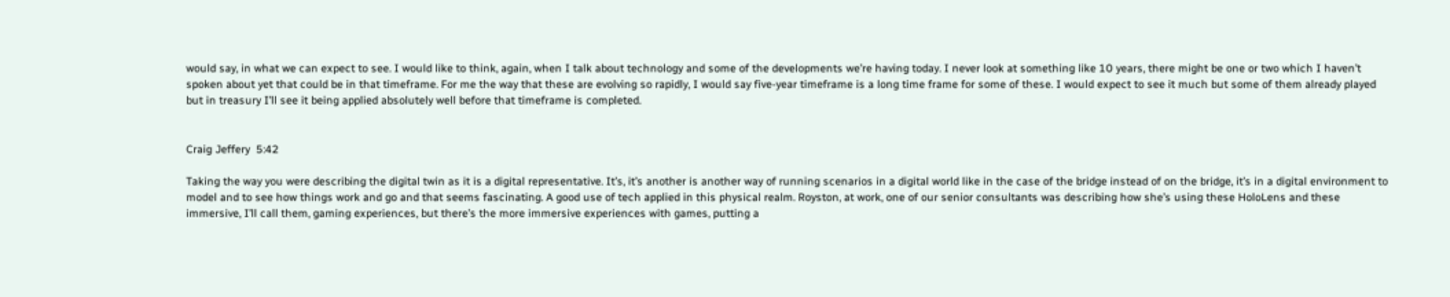would say, in what we can expect to see. I would like to think, again, when I talk about technology and some of the developments we’re having today. I never look at something like 10 years, there might be one or two which I haven’t spoken about yet that could be in that timeframe. For me the way that these are evolving so rapidly, I would say five-year timeframe is a long time frame for some of these. I would expect to see it much but some of them already played but in treasury I’ll see it being applied absolutely well before that timeframe is completed.


Craig Jeffery  5:42

Taking the way you were describing the digital twin as it is a digital representative. It’s, it’s another is another way of running scenarios in a digital world like in the case of the bridge instead of on the bridge, it’s in a digital environment to model and to see how things work and go and that seems fascinating. A good use of tech applied in this physical realm. Royston, at work, one of our senior consultants was describing how she’s using these HoloLens and these immersive, I’ll call them, gaming experiences, but there’s the more immersive experiences with games, putting a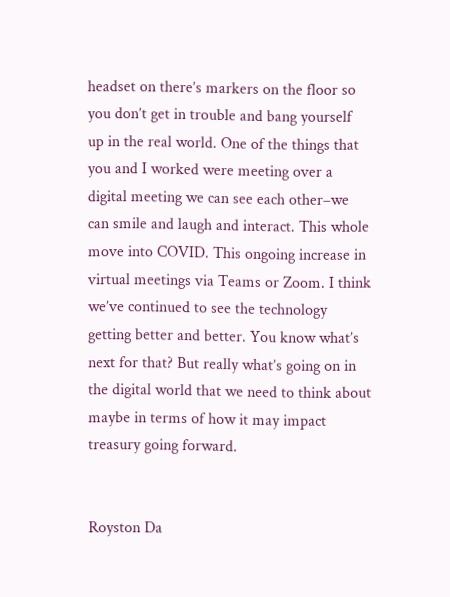headset on there’s markers on the floor so you don’t get in trouble and bang yourself up in the real world. One of the things that you and I worked were meeting over a digital meeting we can see each other–we can smile and laugh and interact. This whole move into COVID. This ongoing increase in virtual meetings via Teams or Zoom. I think we’ve continued to see the technology getting better and better. You know what’s next for that? But really what’s going on in the digital world that we need to think about maybe in terms of how it may impact treasury going forward.


Royston Da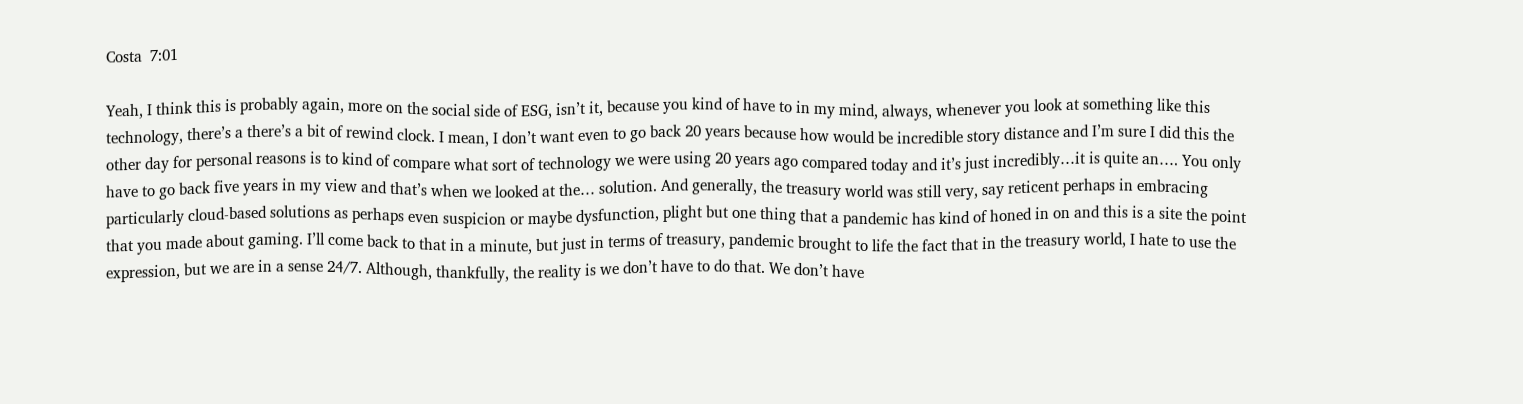Costa  7:01

Yeah, I think this is probably again, more on the social side of ESG, isn’t it, because you kind of have to in my mind, always, whenever you look at something like this technology, there’s a there’s a bit of rewind clock. I mean, I don’t want even to go back 20 years because how would be incredible story distance and I’m sure I did this the other day for personal reasons is to kind of compare what sort of technology we were using 20 years ago compared today and it’s just incredibly…it is quite an…. You only have to go back five years in my view and that’s when we looked at the… solution. And generally, the treasury world was still very, say reticent perhaps in embracing particularly cloud-based solutions as perhaps even suspicion or maybe dysfunction, plight but one thing that a pandemic has kind of honed in on and this is a site the point that you made about gaming. I’ll come back to that in a minute, but just in terms of treasury, pandemic brought to life the fact that in the treasury world, I hate to use the expression, but we are in a sense 24/7. Although, thankfully, the reality is we don’t have to do that. We don’t have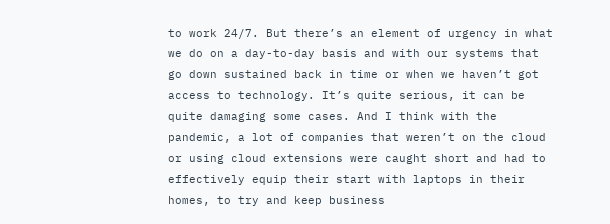to work 24/7. But there’s an element of urgency in what we do on a day-to-day basis and with our systems that go down sustained back in time or when we haven’t got access to technology. It’s quite serious, it can be quite damaging some cases. And I think with the pandemic, a lot of companies that weren’t on the cloud or using cloud extensions were caught short and had to effectively equip their start with laptops in their homes, to try and keep business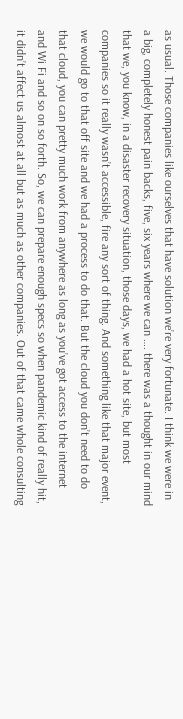as usual. Those companies like ourselves that have solution we’re very fortunate. I think we were in a big, completely honest pain backs, five, six years where we can …. there was a thought in our mind that we, you know, in a disaster recovery situation, those days, we had a hot site, but most companies so it really wasn’t accessible, fire any sort of thing. And something like that major event, we would go to that off site and we had a process to do that. But the cloud you don’t need to do that cloud, you can pretty much work from anywhere as long as you’ve got access to the internet and Wi Fi and so on so forth. So, we can prepare enough specs so when pandemic kind of really hit, it didn’t affect us almost at all but as much as other companies. Out of that came whole consulting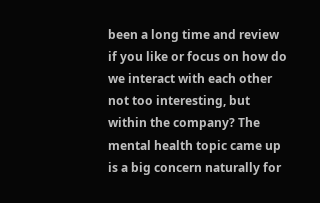been a long time and review if you like or focus on how do we interact with each other not too interesting, but within the company? The mental health topic came up is a big concern naturally for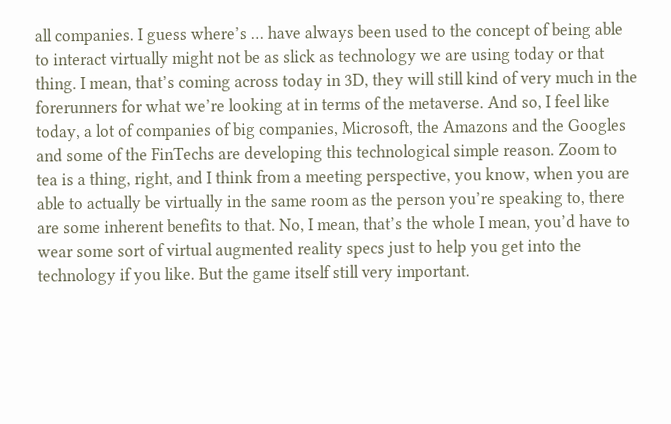all companies. I guess where’s … have always been used to the concept of being able to interact virtually might not be as slick as technology we are using today or that thing. I mean, that’s coming across today in 3D, they will still kind of very much in the forerunners for what we’re looking at in terms of the metaverse. And so, I feel like today, a lot of companies of big companies, Microsoft, the Amazons and the Googles and some of the FinTechs are developing this technological simple reason. Zoom to tea is a thing, right, and I think from a meeting perspective, you know, when you are able to actually be virtually in the same room as the person you’re speaking to, there are some inherent benefits to that. No, I mean, that’s the whole I mean, you’d have to wear some sort of virtual augmented reality specs just to help you get into the technology if you like. But the game itself still very important.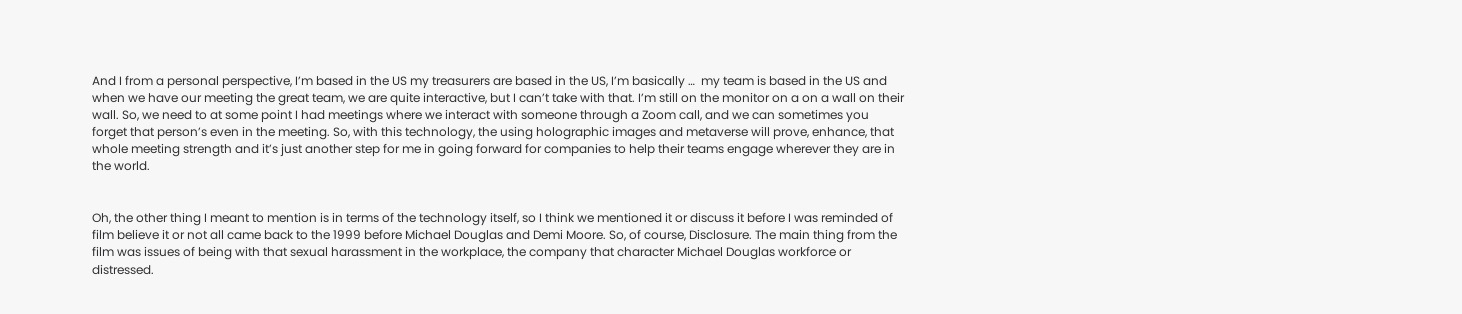And I from a personal perspective, I’m based in the US my treasurers are based in the US, I’m basically …  my team is based in the US and when we have our meeting the great team, we are quite interactive, but I can’t take with that. I’m still on the monitor on a on a wall on their wall. So, we need to at some point I had meetings where we interact with someone through a Zoom call, and we can sometimes you forget that person’s even in the meeting. So, with this technology, the using holographic images and metaverse will prove, enhance, that whole meeting strength and it’s just another step for me in going forward for companies to help their teams engage wherever they are in the world.


Oh, the other thing I meant to mention is in terms of the technology itself, so I think we mentioned it or discuss it before I was reminded of film believe it or not all came back to the 1999 before Michael Douglas and Demi Moore. So, of course, Disclosure. The main thing from the film was issues of being with that sexual harassment in the workplace, the company that character Michael Douglas workforce or distressed.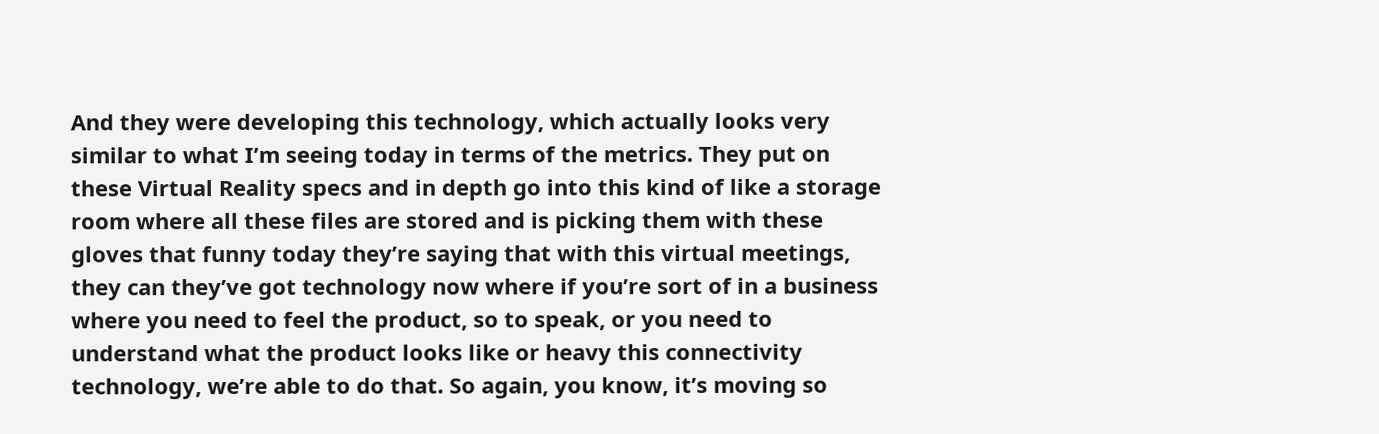And they were developing this technology, which actually looks very similar to what I’m seeing today in terms of the metrics. They put on these Virtual Reality specs and in depth go into this kind of like a storage room where all these files are stored and is picking them with these gloves that funny today they’re saying that with this virtual meetings, they can they’ve got technology now where if you’re sort of in a business where you need to feel the product, so to speak, or you need to understand what the product looks like or heavy this connectivity technology, we’re able to do that. So again, you know, it’s moving so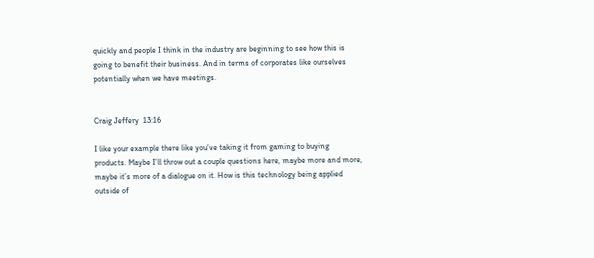quickly and people I think in the industry are beginning to see how this is going to benefit their business. And in terms of corporates like ourselves potentially when we have meetings.


Craig Jeffery  13:16

I like your example there like you’ve taking it from gaming to buying products. Maybe I’ll throw out a couple questions here, maybe more and more, maybe it’s more of a dialogue on it. How is this technology being applied outside of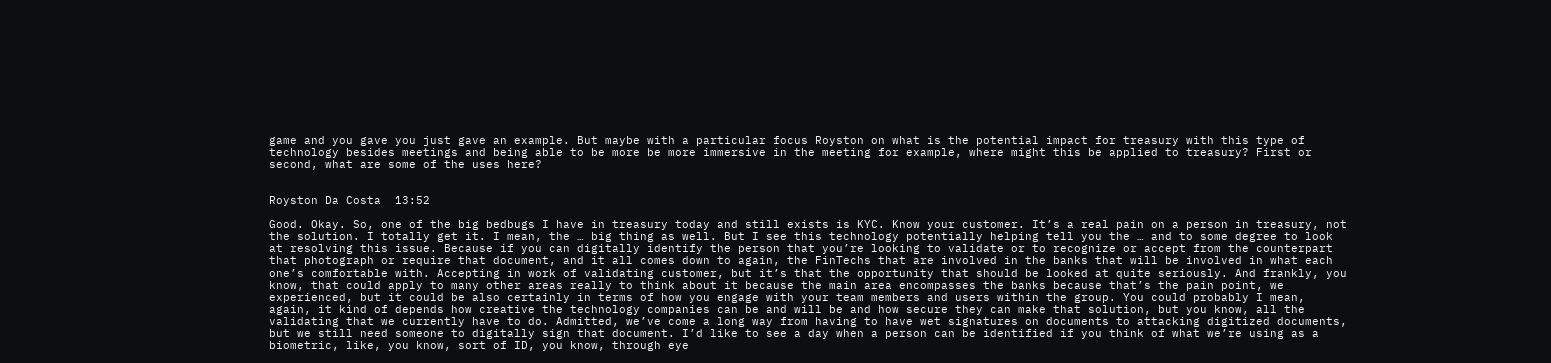game and you gave you just gave an example. But maybe with a particular focus Royston on what is the potential impact for treasury with this type of technology besides meetings and being able to be more be more immersive in the meeting for example, where might this be applied to treasury? First or second, what are some of the uses here?


Royston Da Costa  13:52

Good. Okay. So, one of the big bedbugs I have in treasury today and still exists is KYC. Know your customer. It’s a real pain on a person in treasury, not the solution. I totally get it. I mean, the … big thing as well. But I see this technology potentially helping tell you the … and to some degree to look at resolving this issue. Because if you can digitally identify the person that you’re looking to validate or to recognize or accept from the counterpart that photograph or require that document, and it all comes down to again, the FinTechs that are involved in the banks that will be involved in what each one’s comfortable with. Accepting in work of validating customer, but it’s that the opportunity that should be looked at quite seriously. And frankly, you know, that could apply to many other areas really to think about it because the main area encompasses the banks because that’s the pain point, we experienced, but it could be also certainly in terms of how you engage with your team members and users within the group. You could probably I mean, again, it kind of depends how creative the technology companies can be and will be and how secure they can make that solution, but you know, all the validating that we currently have to do. Admitted, we’ve come a long way from having to have wet signatures on documents to attacking digitized documents, but we still need someone to digitally sign that document. I’d like to see a day when a person can be identified if you think of what we’re using as a biometric, like, you know, sort of ID, you know, through eye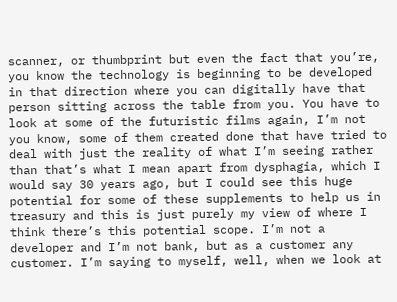scanner, or thumbprint but even the fact that you’re, you know the technology is beginning to be developed in that direction where you can digitally have that person sitting across the table from you. You have to look at some of the futuristic films again, I’m not you know, some of them created done that have tried to deal with just the reality of what I’m seeing rather than that’s what I mean apart from dysphagia, which I would say 30 years ago, but I could see this huge potential for some of these supplements to help us in treasury and this is just purely my view of where I think there’s this potential scope. I’m not a developer and I’m not bank, but as a customer any customer. I’m saying to myself, well, when we look at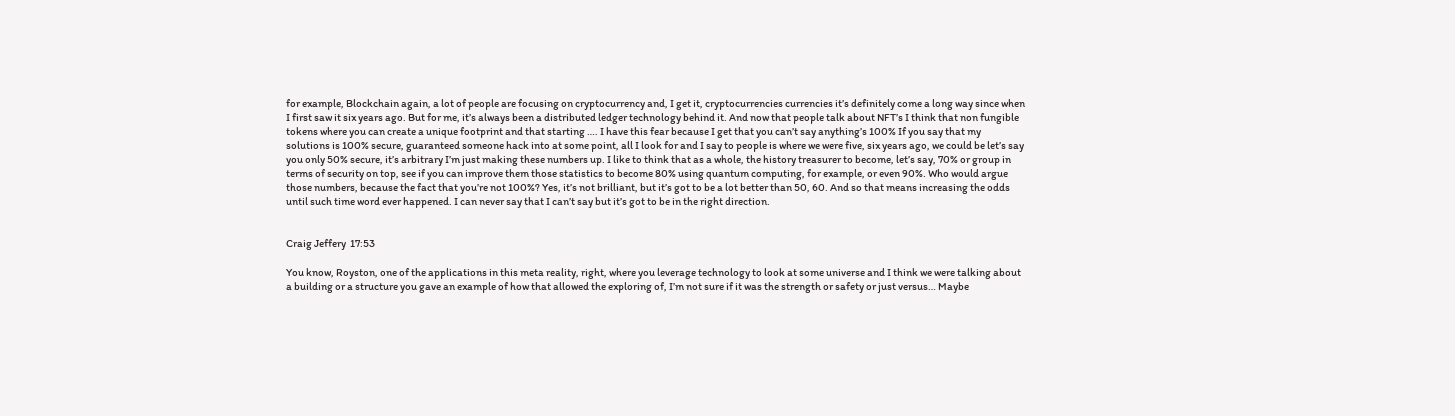for example, Blockchain again, a lot of people are focusing on cryptocurrency and, I get it, cryptocurrencies currencies it’s definitely come a long way since when I first saw it six years ago. But for me, it’s always been a distributed ledger technology behind it. And now that people talk about NFT’s I think that non fungible tokens where you can create a unique footprint and that starting …. I have this fear because I get that you can’t say anything’s 100% If you say that my solutions is 100% secure, guaranteed someone hack into at some point, all I look for and I say to people is where we were five, six years ago, we could be let’s say you only 50% secure, it’s arbitrary I’m just making these numbers up. I like to think that as a whole, the history treasurer to become, let’s say, 70% or group in terms of security on top, see if you can improve them those statistics to become 80% using quantum computing, for example, or even 90%. Who would argue those numbers, because the fact that you’re not 100%? Yes, it’s not brilliant, but it’s got to be a lot better than 50, 60. And so that means increasing the odds until such time word ever happened. I can never say that I can’t say but it’s got to be in the right direction.


Craig Jeffery  17:53

You know, Royston, one of the applications in this meta reality, right, where you leverage technology to look at some universe and I think we were talking about a building or a structure you gave an example of how that allowed the exploring of, I’m not sure if it was the strength or safety or just versus… Maybe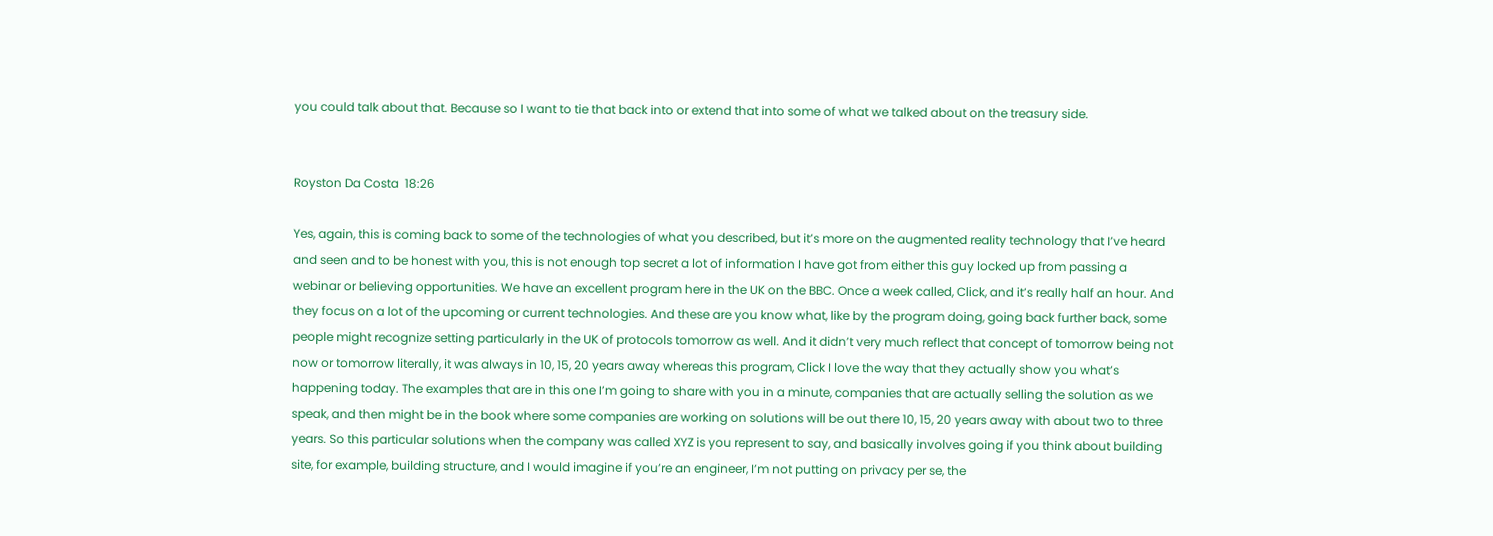you could talk about that. Because so I want to tie that back into or extend that into some of what we talked about on the treasury side.


Royston Da Costa  18:26

Yes, again, this is coming back to some of the technologies of what you described, but it’s more on the augmented reality technology that I’ve heard and seen and to be honest with you, this is not enough top secret a lot of information I have got from either this guy locked up from passing a webinar or believing opportunities. We have an excellent program here in the UK on the BBC. Once a week called, Click, and it’s really half an hour. And they focus on a lot of the upcoming or current technologies. And these are you know what, like by the program doing, going back further back, some people might recognize setting particularly in the UK of protocols tomorrow as well. And it didn’t very much reflect that concept of tomorrow being not now or tomorrow literally, it was always in 10, 15, 20 years away whereas this program, Click I love the way that they actually show you what’s happening today. The examples that are in this one I’m going to share with you in a minute, companies that are actually selling the solution as we speak, and then might be in the book where some companies are working on solutions will be out there 10, 15, 20 years away with about two to three years. So this particular solutions when the company was called XYZ is you represent to say, and basically involves going if you think about building site, for example, building structure, and I would imagine if you’re an engineer, I’m not putting on privacy per se, the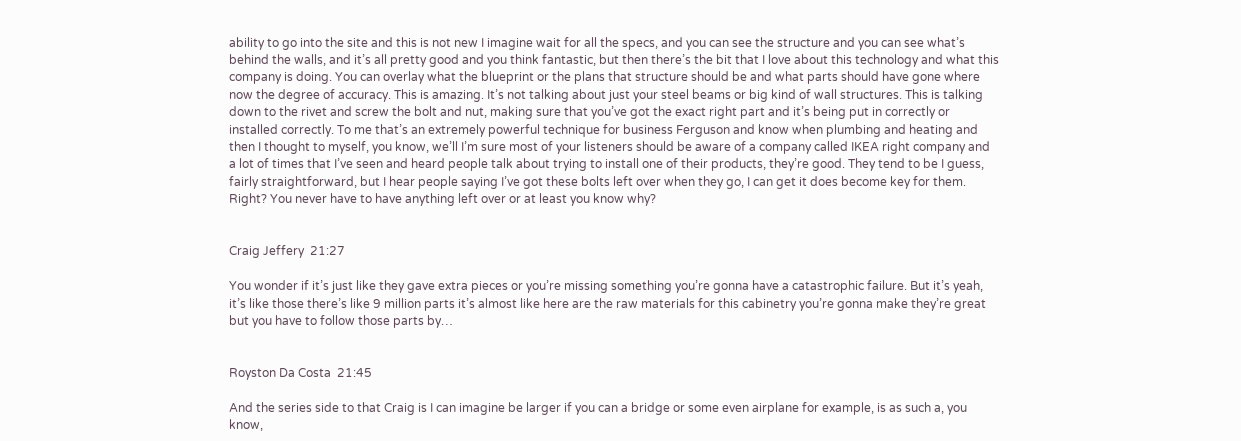ability to go into the site and this is not new I imagine wait for all the specs, and you can see the structure and you can see what’s behind the walls, and it’s all pretty good and you think fantastic, but then there’s the bit that I love about this technology and what this company is doing. You can overlay what the blueprint or the plans that structure should be and what parts should have gone where now the degree of accuracy. This is amazing. It’s not talking about just your steel beams or big kind of wall structures. This is talking down to the rivet and screw the bolt and nut, making sure that you’ve got the exact right part and it’s being put in correctly or installed correctly. To me that’s an extremely powerful technique for business Ferguson and know when plumbing and heating and then I thought to myself, you know, we’ll I’m sure most of your listeners should be aware of a company called IKEA right company and a lot of times that I’ve seen and heard people talk about trying to install one of their products, they’re good. They tend to be I guess, fairly straightforward, but I hear people saying I’ve got these bolts left over when they go, I can get it does become key for them. Right? You never have to have anything left over or at least you know why?


Craig Jeffery  21:27

You wonder if it’s just like they gave extra pieces or you’re missing something you’re gonna have a catastrophic failure. But it’s yeah, it’s like those there’s like 9 million parts it’s almost like here are the raw materials for this cabinetry you’re gonna make they’re great but you have to follow those parts by…


Royston Da Costa  21:45

And the series side to that Craig is I can imagine be larger if you can a bridge or some even airplane for example, is as such a, you know,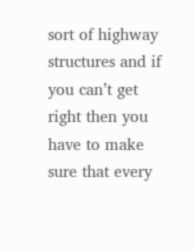sort of highway structures and if you can’t get right then you have to make sure that every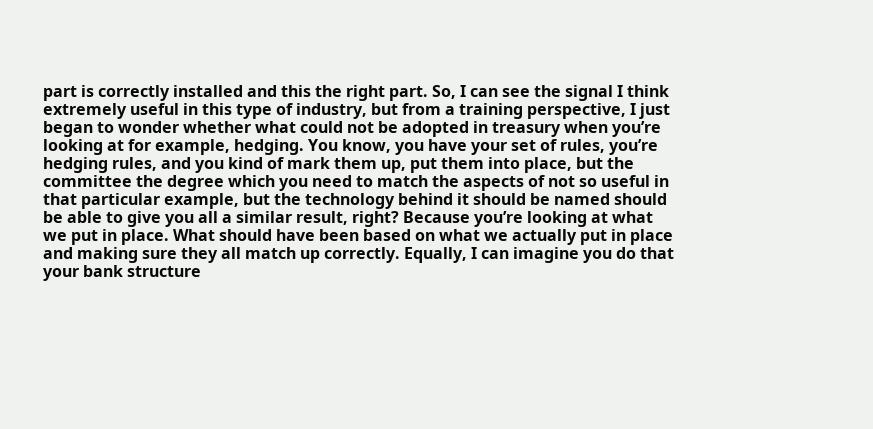part is correctly installed and this the right part. So, I can see the signal I think extremely useful in this type of industry, but from a training perspective, I just began to wonder whether what could not be adopted in treasury when you’re looking at for example, hedging. You know, you have your set of rules, you’re hedging rules, and you kind of mark them up, put them into place, but the committee the degree which you need to match the aspects of not so useful in that particular example, but the technology behind it should be named should be able to give you all a similar result, right? Because you’re looking at what we put in place. What should have been based on what we actually put in place and making sure they all match up correctly. Equally, I can imagine you do that your bank structure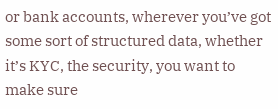or bank accounts, wherever you’ve got some sort of structured data, whether it’s KYC, the security, you want to make sure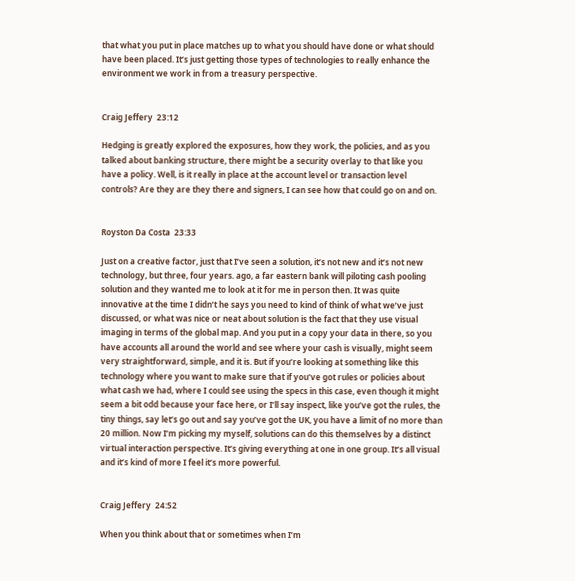that what you put in place matches up to what you should have done or what should have been placed. It’s just getting those types of technologies to really enhance the environment we work in from a treasury perspective.


Craig Jeffery  23:12

Hedging is greatly explored the exposures, how they work, the policies, and as you talked about banking structure, there might be a security overlay to that like you have a policy. Well, is it really in place at the account level or transaction level controls? Are they are they there and signers, I can see how that could go on and on.


Royston Da Costa  23:33

Just on a creative factor, just that I’ve seen a solution, it’s not new and it’s not new technology, but three, four years. ago, a far eastern bank will piloting cash pooling solution and they wanted me to look at it for me in person then. It was quite innovative at the time I didn’t he says you need to kind of think of what we’ve just discussed, or what was nice or neat about solution is the fact that they use visual imaging in terms of the global map. And you put in a copy your data in there, so you have accounts all around the world and see where your cash is visually, might seem very straightforward, simple, and it is. But if you’re looking at something like this technology where you want to make sure that if you’ve got rules or policies about what cash we had, where I could see using the specs in this case, even though it might seem a bit odd because your face here, or I’ll say inspect, like you’ve got the rules, the tiny things, say let’s go out and say you’ve got the UK, you have a limit of no more than 20 million. Now I’m picking my myself, solutions can do this themselves by a distinct virtual interaction perspective. It’s giving everything at one in one group. It’s all visual and it’s kind of more I feel it’s more powerful.


Craig Jeffery  24:52

When you think about that or sometimes when I’m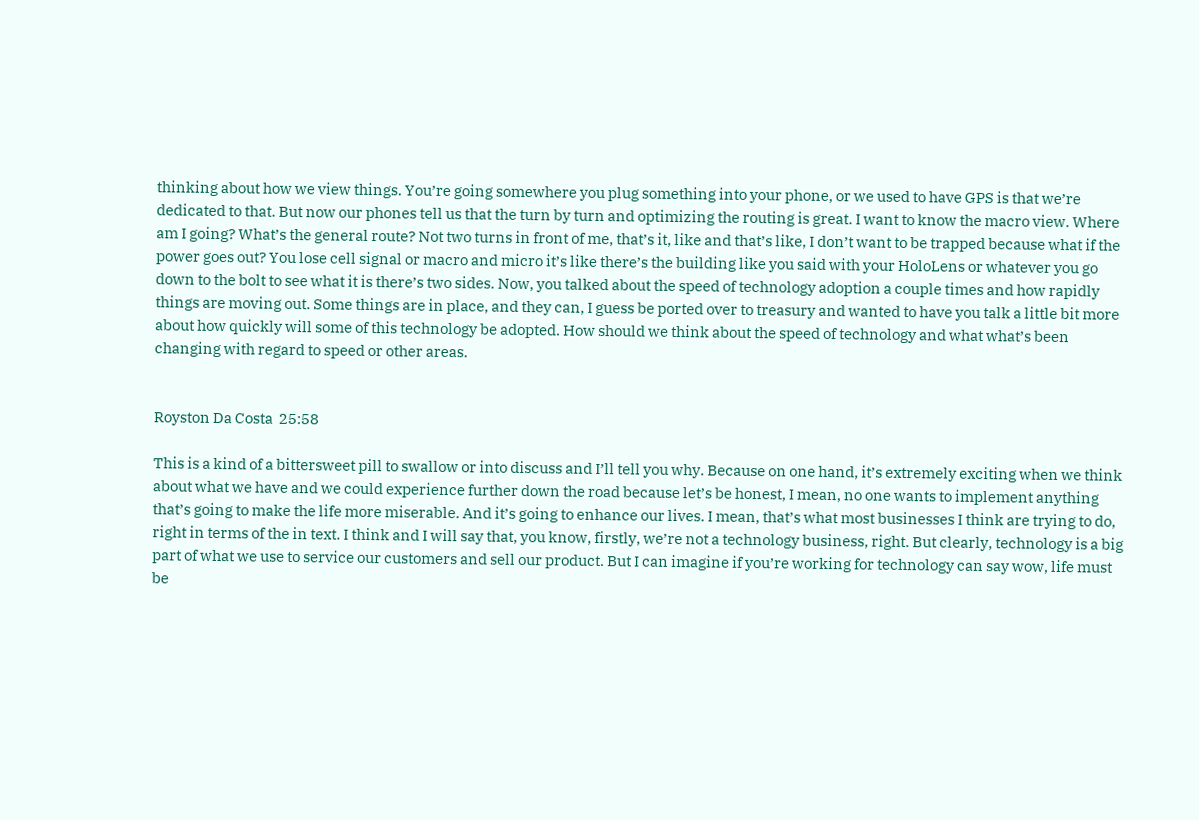thinking about how we view things. You’re going somewhere you plug something into your phone, or we used to have GPS is that we’re dedicated to that. But now our phones tell us that the turn by turn and optimizing the routing is great. I want to know the macro view. Where am I going? What’s the general route? Not two turns in front of me, that’s it, like and that’s like, I don’t want to be trapped because what if the power goes out? You lose cell signal or macro and micro it’s like there’s the building like you said with your HoloLens or whatever you go down to the bolt to see what it is there’s two sides. Now, you talked about the speed of technology adoption a couple times and how rapidly things are moving out. Some things are in place, and they can, I guess be ported over to treasury and wanted to have you talk a little bit more about how quickly will some of this technology be adopted. How should we think about the speed of technology and what what’s been changing with regard to speed or other areas.


Royston Da Costa  25:58

This is a kind of a bittersweet pill to swallow or into discuss and I’ll tell you why. Because on one hand, it’s extremely exciting when we think about what we have and we could experience further down the road because let’s be honest, I mean, no one wants to implement anything that’s going to make the life more miserable. And it’s going to enhance our lives. I mean, that’s what most businesses I think are trying to do, right in terms of the in text. I think and I will say that, you know, firstly, we’re not a technology business, right. But clearly, technology is a big part of what we use to service our customers and sell our product. But I can imagine if you’re working for technology can say wow, life must be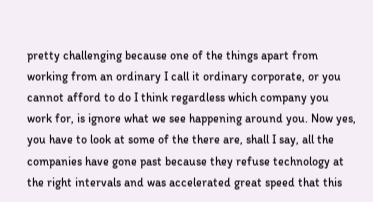pretty challenging because one of the things apart from working from an ordinary I call it ordinary corporate, or you cannot afford to do I think regardless which company you work for, is ignore what we see happening around you. Now yes, you have to look at some of the there are, shall I say, all the companies have gone past because they refuse technology at the right intervals and was accelerated great speed that this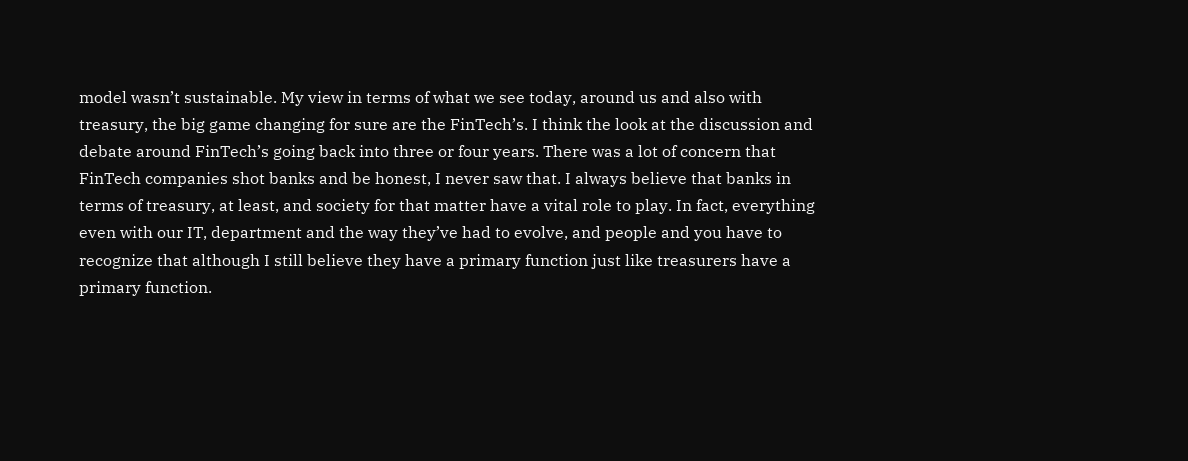model wasn’t sustainable. My view in terms of what we see today, around us and also with treasury, the big game changing for sure are the FinTech’s. I think the look at the discussion and debate around FinTech’s going back into three or four years. There was a lot of concern that FinTech companies shot banks and be honest, I never saw that. I always believe that banks in terms of treasury, at least, and society for that matter have a vital role to play. In fact, everything even with our IT, department and the way they’ve had to evolve, and people and you have to recognize that although I still believe they have a primary function just like treasurers have a primary function.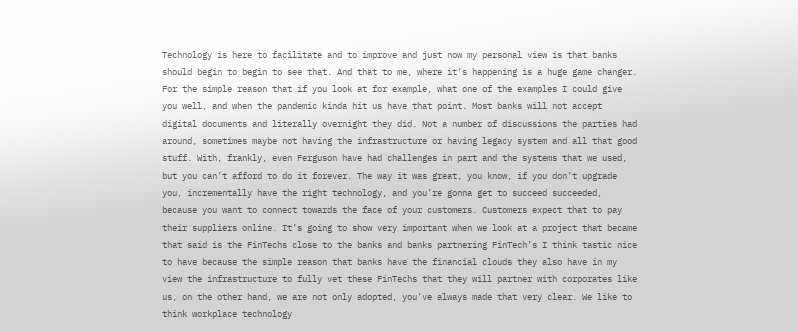Technology is here to facilitate and to improve and just now my personal view is that banks should begin to begin to see that. And that to me, where it’s happening is a huge game changer. For the simple reason that if you look at for example, what one of the examples I could give you well, and when the pandemic kinda hit us have that point. Most banks will not accept digital documents and literally overnight they did. Not a number of discussions the parties had around, sometimes maybe not having the infrastructure or having legacy system and all that good stuff. With, frankly, even Ferguson have had challenges in part and the systems that we used, but you can’t afford to do it forever. The way it was great, you know, if you don’t upgrade you, incrementally have the right technology, and you’re gonna get to succeed succeeded, because you want to connect towards the face of your customers. Customers expect that to pay their suppliers online. It’s going to show very important when we look at a project that became that said is the FinTechs close to the banks and banks partnering FinTech’s I think tastic nice to have because the simple reason that banks have the financial clouds they also have in my view the infrastructure to fully vet these FinTechs that they will partner with corporates like us, on the other hand, we are not only adopted, you’ve always made that very clear. We like to think workplace technology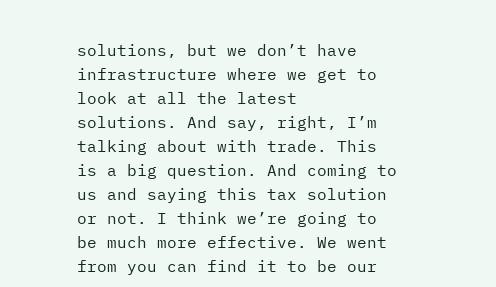solutions, but we don’t have infrastructure where we get to look at all the latest solutions. And say, right, I’m talking about with trade. This is a big question. And coming to us and saying this tax solution or not. I think we’re going to be much more effective. We went from you can find it to be our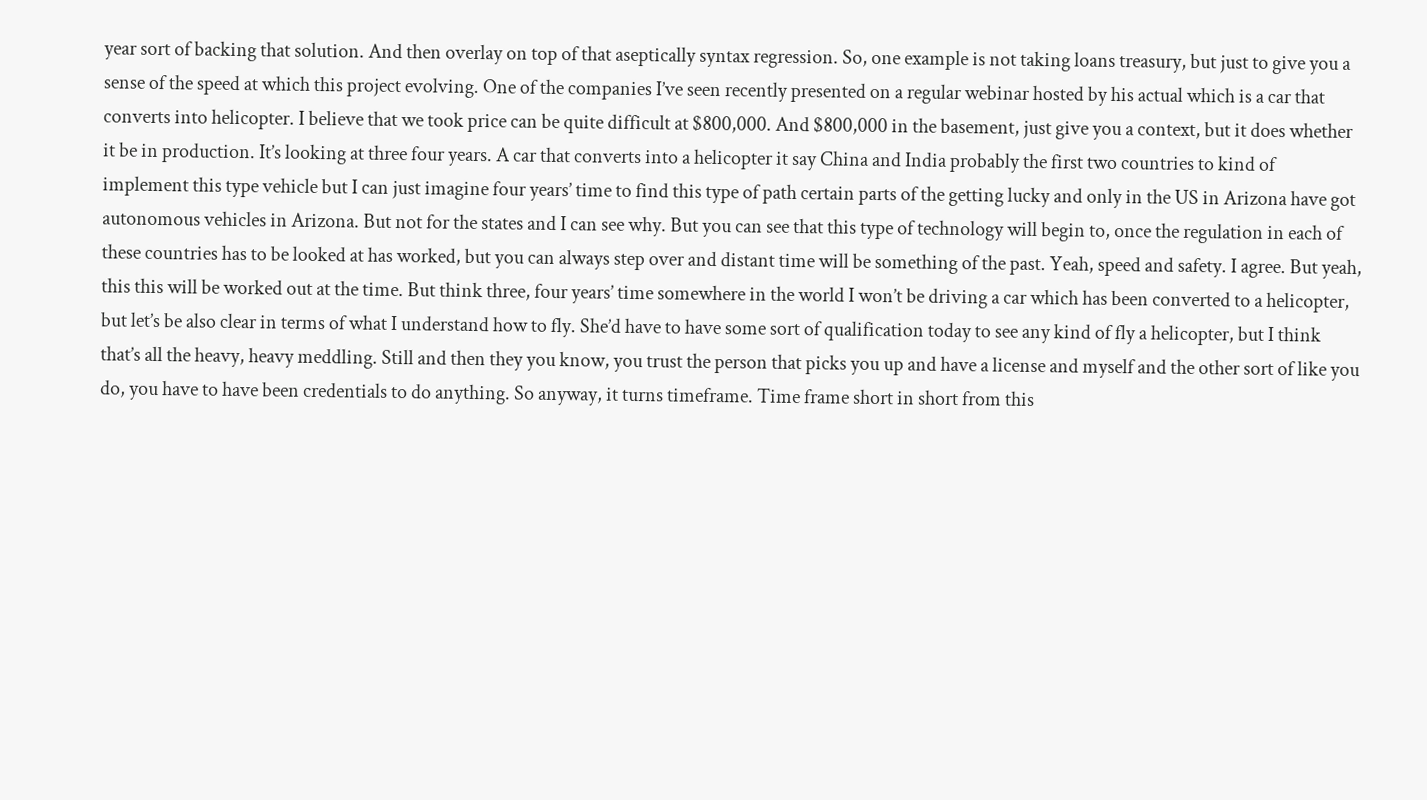year sort of backing that solution. And then overlay on top of that aseptically syntax regression. So, one example is not taking loans treasury, but just to give you a sense of the speed at which this project evolving. One of the companies I’ve seen recently presented on a regular webinar hosted by his actual which is a car that converts into helicopter. I believe that we took price can be quite difficult at $800,000. And $800,000 in the basement, just give you a context, but it does whether it be in production. It’s looking at three four years. A car that converts into a helicopter it say China and India probably the first two countries to kind of implement this type vehicle but I can just imagine four years’ time to find this type of path certain parts of the getting lucky and only in the US in Arizona have got autonomous vehicles in Arizona. But not for the states and I can see why. But you can see that this type of technology will begin to, once the regulation in each of these countries has to be looked at has worked, but you can always step over and distant time will be something of the past. Yeah, speed and safety. I agree. But yeah, this this will be worked out at the time. But think three, four years’ time somewhere in the world I won’t be driving a car which has been converted to a helicopter, but let’s be also clear in terms of what I understand how to fly. She’d have to have some sort of qualification today to see any kind of fly a helicopter, but I think that’s all the heavy, heavy meddling. Still and then they you know, you trust the person that picks you up and have a license and myself and the other sort of like you do, you have to have been credentials to do anything. So anyway, it turns timeframe. Time frame short in short from this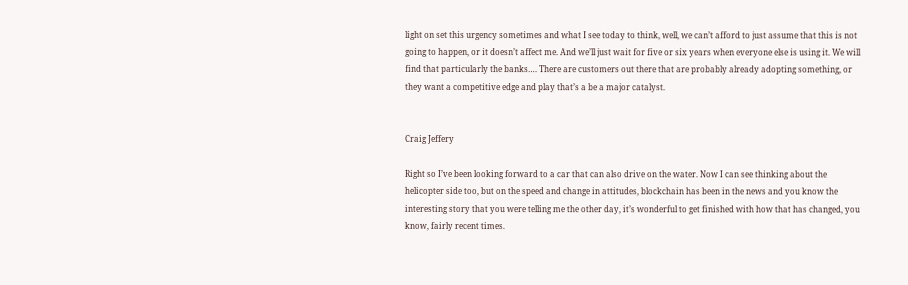light on set this urgency sometimes and what I see today to think, well, we can’t afford to just assume that this is not going to happen, or it doesn’t affect me. And we’ll just wait for five or six years when everyone else is using it. We will find that particularly the banks…. There are customers out there that are probably already adopting something, or they want a competitive edge and play that’s a be a major catalyst.


Craig Jeffery

Right so I’ve been looking forward to a car that can also drive on the water. Now I can see thinking about the helicopter side too, but on the speed and change in attitudes, blockchain has been in the news and you know the interesting story that you were telling me the other day, it’s wonderful to get finished with how that has changed, you know, fairly recent times.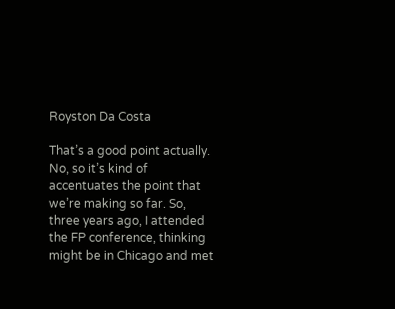Royston Da Costa

That’s a good point actually. No, so it’s kind of accentuates the point that we’re making so far. So, three years ago, I attended the FP conference, thinking might be in Chicago and met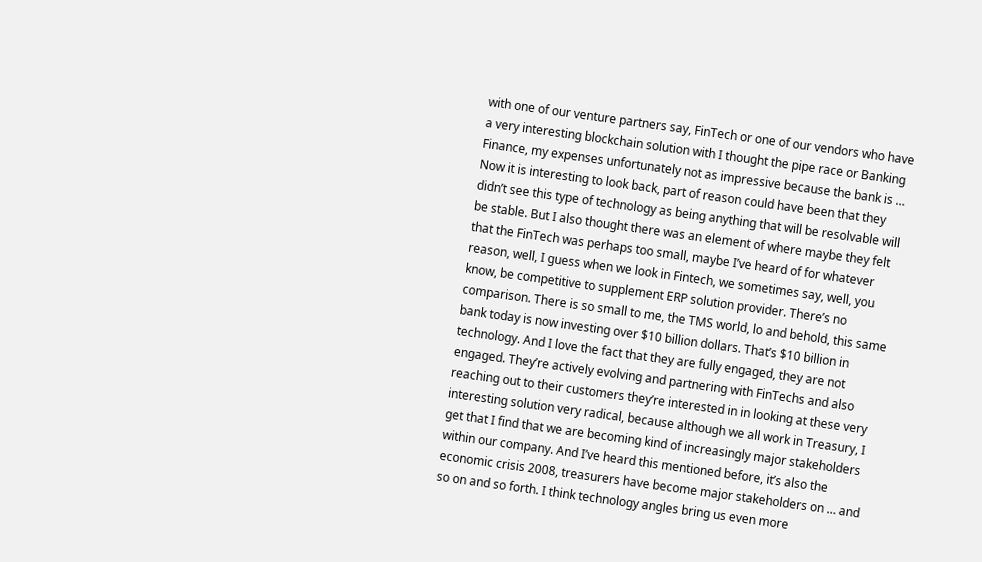with one of our venture partners say, FinTech or one of our vendors who have a very interesting blockchain solution with I thought the pipe race or Banking Finance, my expenses unfortunately not as impressive because the bank is … Now it is interesting to look back, part of reason could have been that they didn’t see this type of technology as being anything that will be resolvable will be stable. But I also thought there was an element of where maybe they felt that the FinTech was perhaps too small, maybe I’ve heard of for whatever reason, well, I guess when we look in Fintech, we sometimes say, well, you know, be competitive to supplement ERP solution provider. There’s no comparison. There is so small to me, the TMS world, lo and behold, this same bank today is now investing over $10 billion dollars. That’s $10 billion in technology. And I love the fact that they are fully engaged, they are not engaged. They’re actively evolving and partnering with FinTechs and also reaching out to their customers they’re interested in in looking at these very interesting solution very radical, because although we all work in Treasury, I get that I find that we are becoming kind of increasingly major stakeholders within our company. And I’ve heard this mentioned before, it’s also the economic crisis 2008, treasurers have become major stakeholders on … and so on and so forth. I think technology angles bring us even more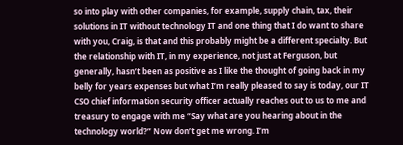so into play with other companies, for example, supply chain, tax, their solutions in IT without technology IT and one thing that I do want to share with you, Craig, is that and this probably might be a different specialty. But the relationship with IT, in my experience, not just at Ferguson, but generally, hasn’t been as positive as I like the thought of going back in my belly for years expenses but what I’m really pleased to say is today, our IT CSO chief information security officer actually reaches out to us to me and treasury to engage with me “Say what are you hearing about in the technology world?” Now don’t get me wrong. I’m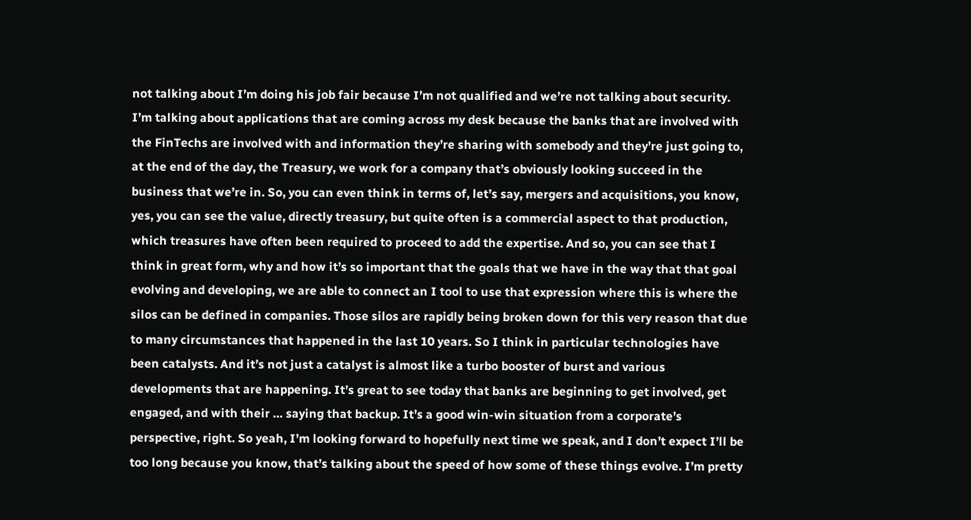not talking about I’m doing his job fair because I’m not qualified and we’re not talking about security. I’m talking about applications that are coming across my desk because the banks that are involved with the FinTechs are involved with and information they’re sharing with somebody and they’re just going to, at the end of the day, the Treasury, we work for a company that’s obviously looking succeed in the business that we’re in. So, you can even think in terms of, let’s say, mergers and acquisitions, you know, yes, you can see the value, directly treasury, but quite often is a commercial aspect to that production, which treasures have often been required to proceed to add the expertise. And so, you can see that I think in great form, why and how it’s so important that the goals that we have in the way that that goal evolving and developing, we are able to connect an I tool to use that expression where this is where the silos can be defined in companies. Those silos are rapidly being broken down for this very reason that due to many circumstances that happened in the last 10 years. So I think in particular technologies have been catalysts. And it’s not just a catalyst is almost like a turbo booster of burst and various developments that are happening. It’s great to see today that banks are beginning to get involved, get engaged, and with their … saying that backup. It’s a good win-win situation from a corporate’s perspective, right. So yeah, I’m looking forward to hopefully next time we speak, and I don’t expect I’ll be too long because you know, that’s talking about the speed of how some of these things evolve. I’m pretty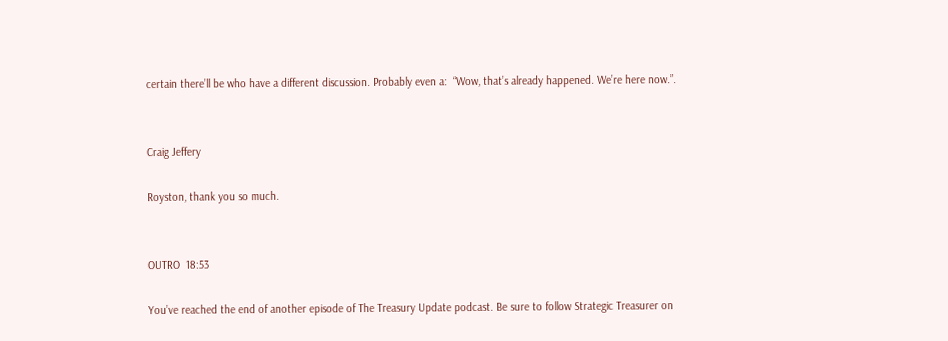certain there’ll be who have a different discussion. Probably even a:  “Wow, that’s already happened. We’re here now.”.


Craig Jeffery

Royston, thank you so much.


OUTRO  18:53

You’ve reached the end of another episode of The Treasury Update podcast. Be sure to follow Strategic Treasurer on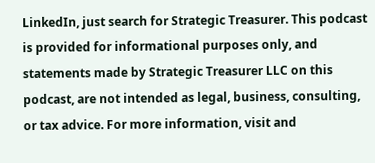LinkedIn, just search for Strategic Treasurer. This podcast is provided for informational purposes only, and statements made by Strategic Treasurer LLC on this podcast, are not intended as legal, business, consulting, or tax advice. For more information, visit and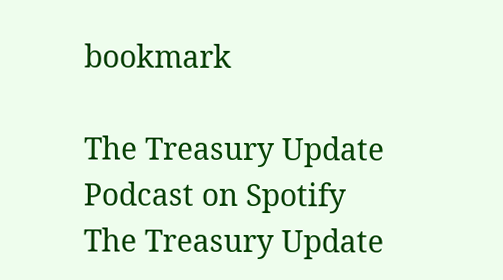bookmark

The Treasury Update Podcast on Spotify
The Treasury Update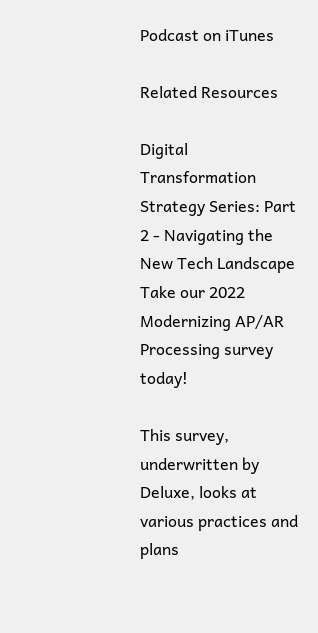Podcast on iTunes

Related Resources

Digital Transformation Strategy Series: Part 2 - Navigating the New Tech Landscape
Take our 2022 Modernizing AP/AR Processing survey today!

This survey, underwritten by Deluxe, looks at various practices and plans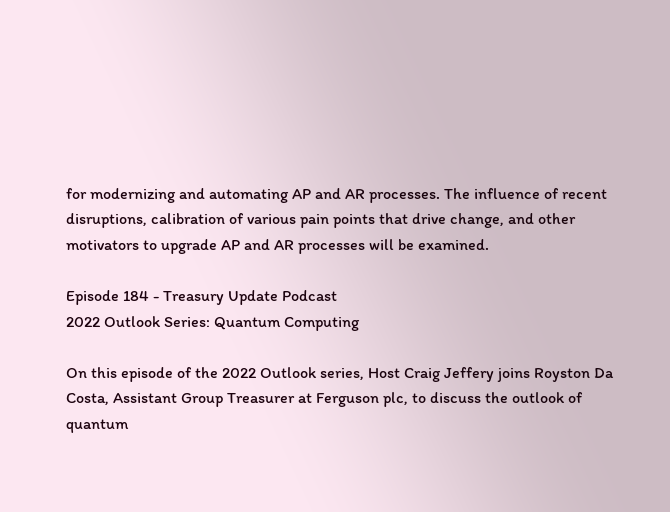for modernizing and automating AP and AR processes. The influence of recent disruptions, calibration of various pain points that drive change, and other motivators to upgrade AP and AR processes will be examined.

Episode 184 - Treasury Update Podcast
2022 Outlook Series: Quantum Computing

On this episode of the 2022 Outlook series, Host Craig Jeffery joins Royston Da Costa, Assistant Group Treasurer at Ferguson plc, to discuss the outlook of quantum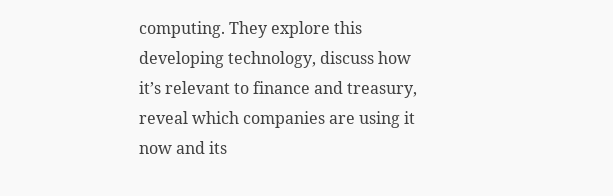computing. They explore this developing technology, discuss how it’s relevant to finance and treasury, reveal which companies are using it now and its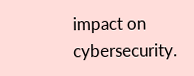impact on cybersecurity.